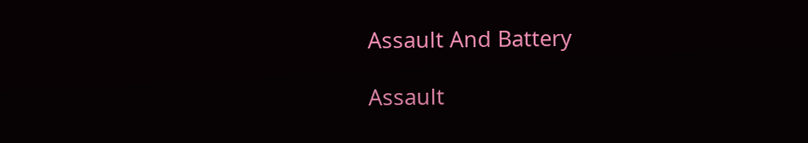Assault And Battery

Assault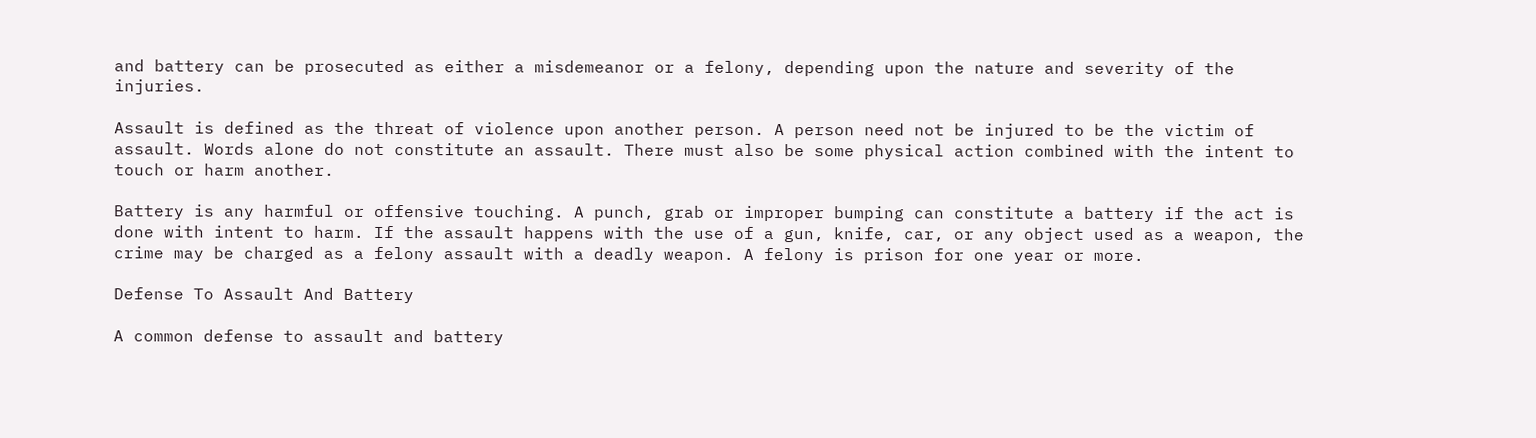and battery can be prosecuted as either a misdemeanor or a felony, depending upon the nature and severity of the injuries.

Assault is defined as the threat of violence upon another person. A person need not be injured to be the victim of assault. Words alone do not constitute an assault. There must also be some physical action combined with the intent to touch or harm another.

Battery is any harmful or offensive touching. A punch, grab or improper bumping can constitute a battery if the act is done with intent to harm. If the assault happens with the use of a gun, knife, car, or any object used as a weapon, the crime may be charged as a felony assault with a deadly weapon. A felony is prison for one year or more.

Defense To Assault And Battery

A common defense to assault and battery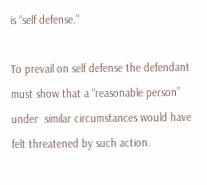is “self defense.”

To prevail on self defense the defendant must show that a “reasonable person” under  similar circumstances would have felt threatened by such action.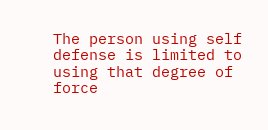The person using self defense is limited to using that degree of force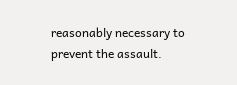reasonably necessary to prevent the assault.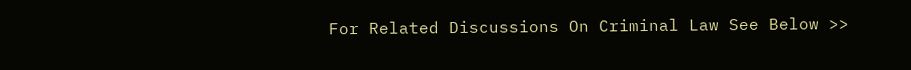For Related Discussions On Criminal Law See Below >>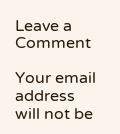Leave a Comment

Your email address will not be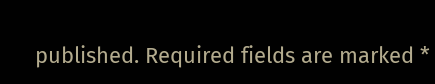published. Required fields are marked *